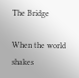The Bridge

When the world shakes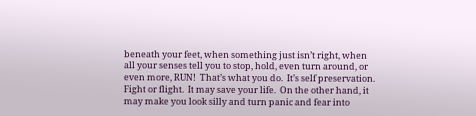beneath your feet, when something just isn’t right, when all your senses tell you to stop, hold, even turn around, or even more, RUN!  That’s what you do.  It’s self preservation. Fight or flight.  It may save your life.  On the other hand, it may make you look silly and turn panic and fear into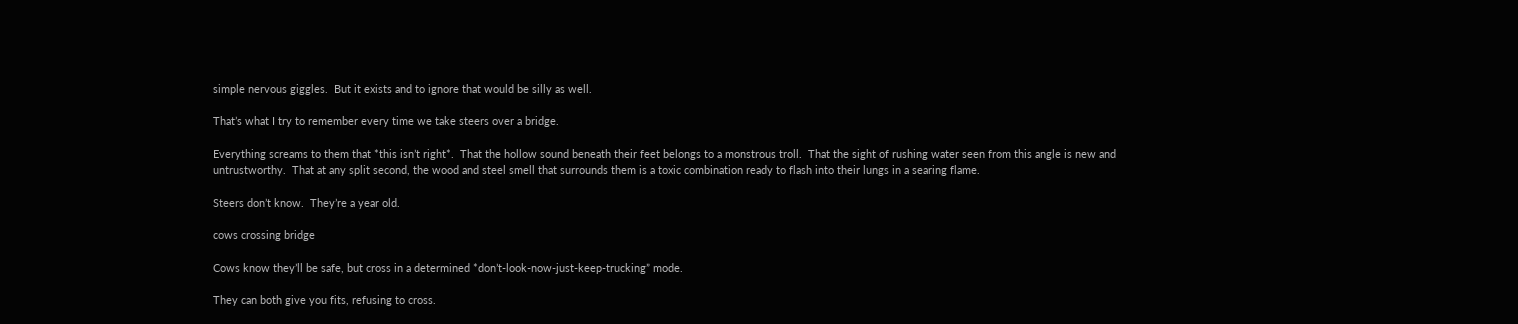simple nervous giggles.  But it exists and to ignore that would be silly as well.

That’s what I try to remember every time we take steers over a bridge.

Everything screams to them that *this isn’t right*.  That the hollow sound beneath their feet belongs to a monstrous troll.  That the sight of rushing water seen from this angle is new and untrustworthy.  That at any split second, the wood and steel smell that surrounds them is a toxic combination ready to flash into their lungs in a searing flame.

Steers don’t know.  They’re a year old.

cows crossing bridge

Cows know they’ll be safe, but cross in a determined *don’t-look-now-just-keep-trucking” mode.

They can both give you fits, refusing to cross.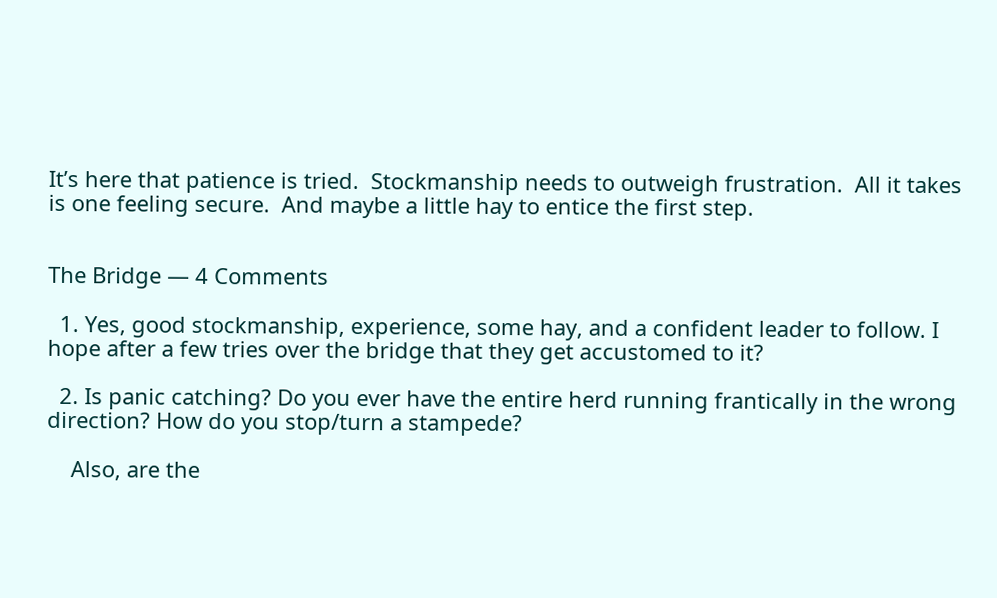It’s here that patience is tried.  Stockmanship needs to outweigh frustration.  All it takes is one feeling secure.  And maybe a little hay to entice the first step.


The Bridge — 4 Comments

  1. Yes, good stockmanship, experience, some hay, and a confident leader to follow. I hope after a few tries over the bridge that they get accustomed to it?

  2. Is panic catching? Do you ever have the entire herd running frantically in the wrong direction? How do you stop/turn a stampede?

    Also, are the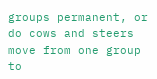groups permanent, or do cows and steers move from one group to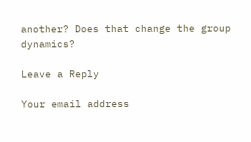another? Does that change the group dynamics?

Leave a Reply

Your email address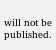will not be published.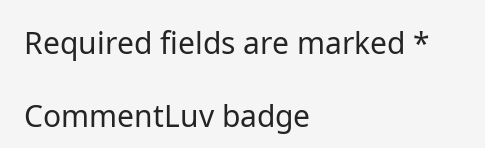Required fields are marked *

CommentLuv badge